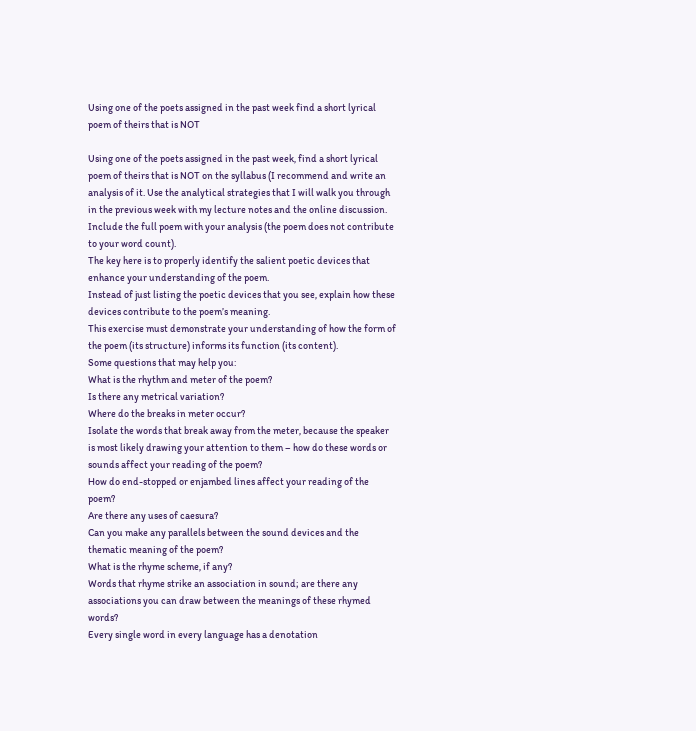Using one of the poets assigned in the past week find a short lyrical poem of theirs that is NOT

Using one of the poets assigned in the past week, find a short lyrical poem of theirs that is NOT on the syllabus (I recommend and write an analysis of it. Use the analytical strategies that I will walk you through in the previous week with my lecture notes and the online discussion. Include the full poem with your analysis (the poem does not contribute to your word count).
The key here is to properly identify the salient poetic devices that enhance your understanding of the poem.
Instead of just listing the poetic devices that you see, explain how these devices contribute to the poem’s meaning.
This exercise must demonstrate your understanding of how the form of the poem (its structure) informs its function (its content).
Some questions that may help you:
What is the rhythm and meter of the poem?
Is there any metrical variation?
Where do the breaks in meter occur?
Isolate the words that break away from the meter, because the speaker is most likely drawing your attention to them – how do these words or sounds affect your reading of the poem?
How do end-stopped or enjambed lines affect your reading of the poem?
Are there any uses of caesura?
Can you make any parallels between the sound devices and the thematic meaning of the poem?
What is the rhyme scheme, if any?
Words that rhyme strike an association in sound; are there any associations you can draw between the meanings of these rhymed words?
Every single word in every language has a denotation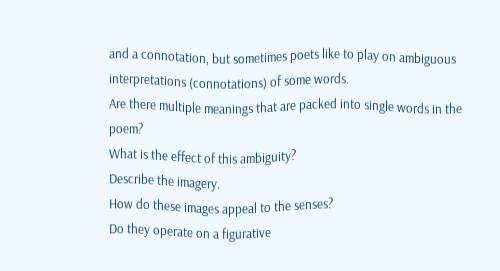and a connotation, but sometimes poets like to play on ambiguous interpretations (connotations) of some words.
Are there multiple meanings that are packed into single words in the poem?
What is the effect of this ambiguity?
Describe the imagery.
How do these images appeal to the senses?
Do they operate on a figurative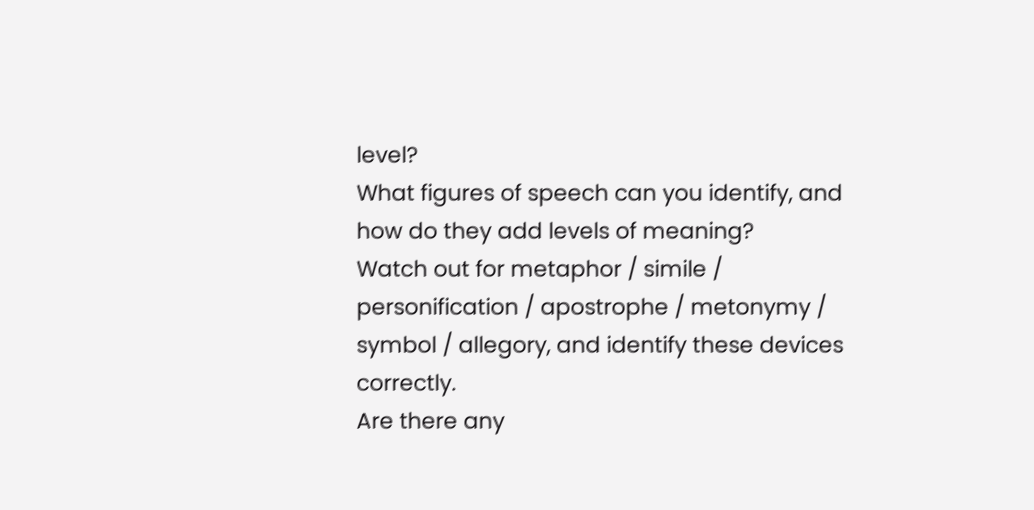level?
What figures of speech can you identify, and how do they add levels of meaning?
Watch out for metaphor / simile / personification / apostrophe / metonymy / symbol / allegory, and identify these devices correctly.
Are there any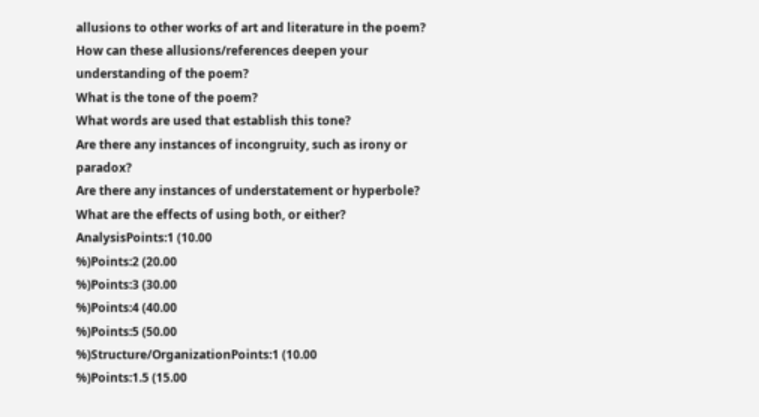allusions to other works of art and literature in the poem?
How can these allusions/references deepen your understanding of the poem?
What is the tone of the poem?
What words are used that establish this tone?
Are there any instances of incongruity, such as irony or paradox?
Are there any instances of understatement or hyperbole?
What are the effects of using both, or either?
AnalysisPoints:1 (10.00
%)Points:2 (20.00
%)Points:3 (30.00
%)Points:4 (40.00
%)Points:5 (50.00
%)Structure/OrganizationPoints:1 (10.00
%)Points:1.5 (15.00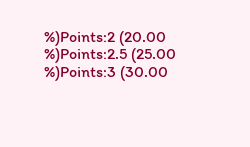%)Points:2 (20.00
%)Points:2.5 (25.00
%)Points:3 (30.00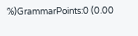%)GrammarPoints:0 (0.00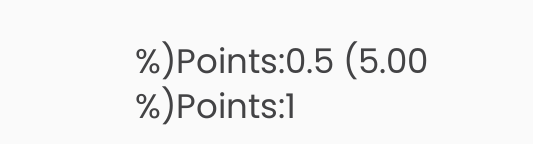%)Points:0.5 (5.00
%)Points:1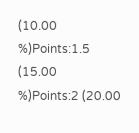(10.00
%)Points:1.5 (15.00
%)Points:2 (20.00